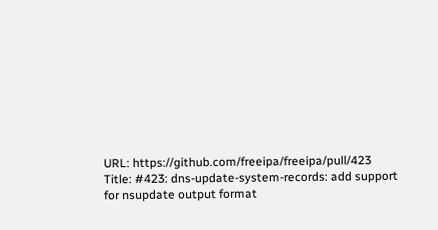URL: https://github.com/freeipa/freeipa/pull/423
Title: #423: dns-update-system-records: add support for nsupdate output format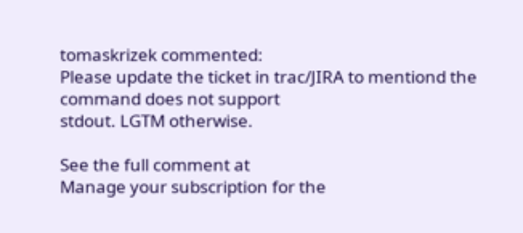tomaskrizek commented:
Please update the ticket in trac/JIRA to mentiond the command does not support
stdout. LGTM otherwise.

See the full comment at
Manage your subscription for the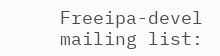Freeipa-devel mailing list: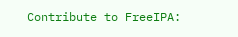Contribute to FreeIPA: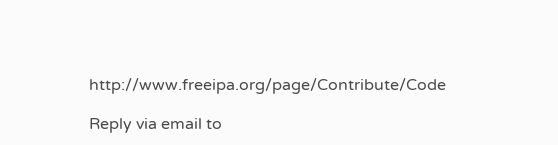http://www.freeipa.org/page/Contribute/Code

Reply via email to